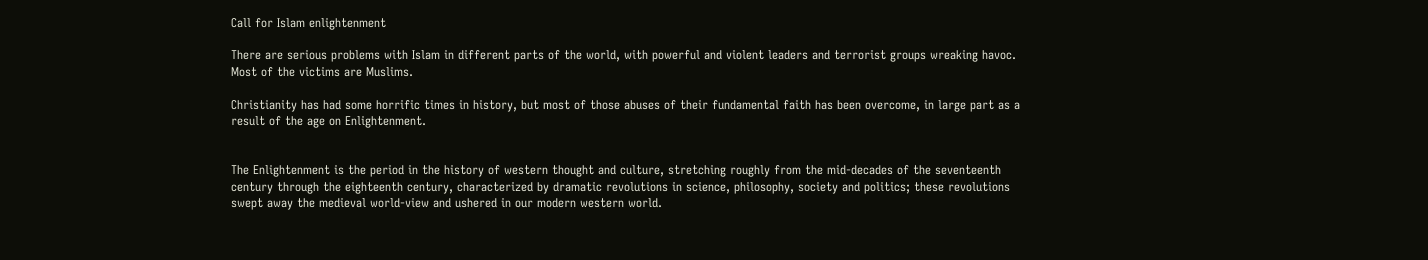Call for Islam enlightenment

There are serious problems with Islam in different parts of the world, with powerful and violent leaders and terrorist groups wreaking havoc. Most of the victims are Muslims.

Christianity has had some horrific times in history, but most of those abuses of their fundamental faith has been overcome, in large part as a result of the age on Enlightenment.


The Enlightenment is the period in the history of western thought and culture, stretching roughly from the mid-decades of the seventeenth century through the eighteenth century, characterized by dramatic revolutions in science, philosophy, society and politics; these revolutions swept away the medieval world-view and ushered in our modern western world.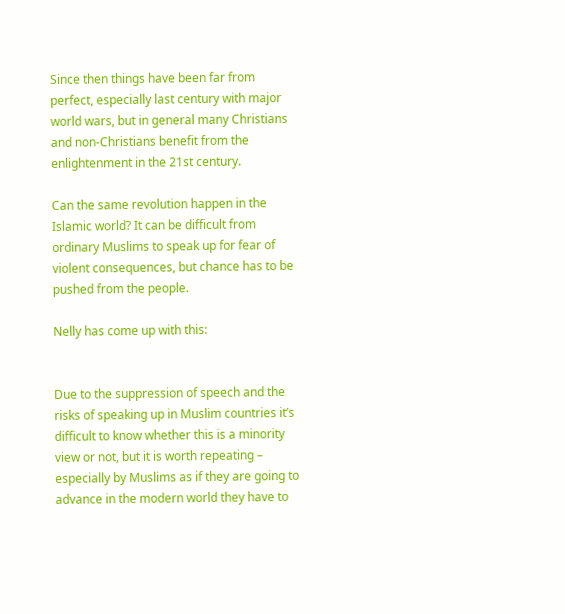Since then things have been far from perfect, especially last century with major world wars, but in general many Christians and non-Christians benefit from the enlightenment in the 21st century.

Can the same revolution happen in the Islamic world? It can be difficult from ordinary Muslims to speak up for fear of violent consequences, but chance has to be pushed from the people.

Nelly has come up with this:


Due to the suppression of speech and the risks of speaking up in Muslim countries it’s difficult to know whether this is a minority view or not, but it is worth repeating – especially by Muslims as if they are going to advance in the modern world they have to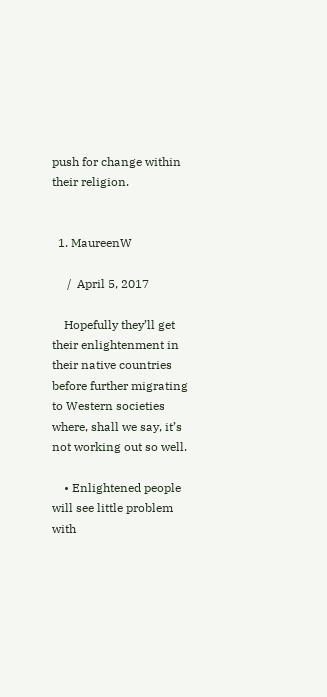push for change within their religion.


  1. MaureenW

     /  April 5, 2017

    Hopefully they’ll get their enlightenment in their native countries before further migrating to Western societies where, shall we say, it’s not working out so well.

    • Enlightened people will see little problem with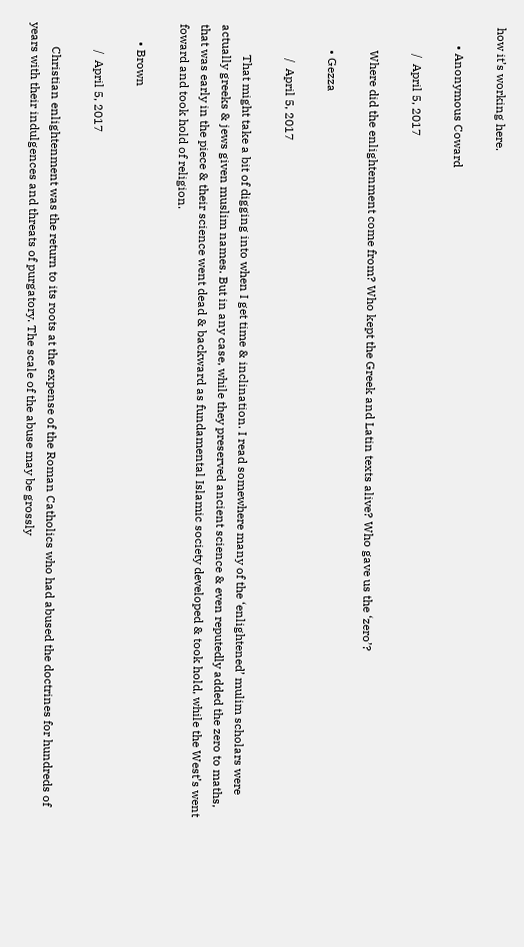how it’s working here.

      • Anonymous Coward

         /  April 5, 2017

        Where did the enlightenment come from? Who kept the Greek and Latin texts alive? Who gave us the ‘zero’?

        • Gezza

           /  April 5, 2017

          That might take a bit of digging into when I get time & inclination. I read somewhere many of the ‘enlightened’ mulim scholars were actually greeks & jews given muslim names. But in any case, while they preserved ancient science & even reputedly added the zero to maths, that was early in the piece & their science went dead & backward as fundamental Islamic society developed & took hold, while the West’s went foward and took hold of religion.

      • Brown

         /  April 5, 2017

        Christian enlightenment was the return to its roots at the expense of the Roman Catholics who had abused the doctrines for hundreds of years with their indulgences and threats of purgatory. The scale of the abuse may be grossly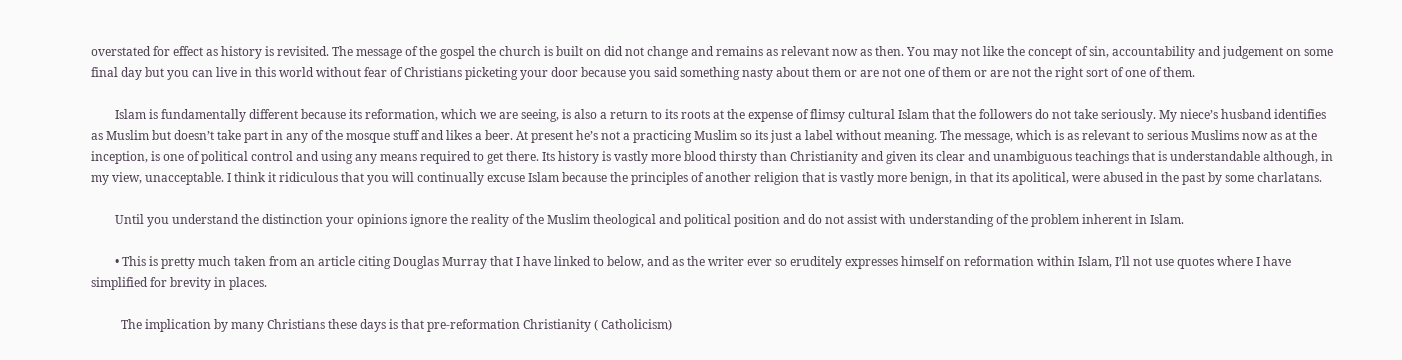overstated for effect as history is revisited. The message of the gospel the church is built on did not change and remains as relevant now as then. You may not like the concept of sin, accountability and judgement on some final day but you can live in this world without fear of Christians picketing your door because you said something nasty about them or are not one of them or are not the right sort of one of them.

        Islam is fundamentally different because its reformation, which we are seeing, is also a return to its roots at the expense of flimsy cultural Islam that the followers do not take seriously. My niece’s husband identifies as Muslim but doesn’t take part in any of the mosque stuff and likes a beer. At present he’s not a practicing Muslim so its just a label without meaning. The message, which is as relevant to serious Muslims now as at the inception, is one of political control and using any means required to get there. Its history is vastly more blood thirsty than Christianity and given its clear and unambiguous teachings that is understandable although, in my view, unacceptable. I think it ridiculous that you will continually excuse Islam because the principles of another religion that is vastly more benign, in that its apolitical, were abused in the past by some charlatans.

        Until you understand the distinction your opinions ignore the reality of the Muslim theological and political position and do not assist with understanding of the problem inherent in Islam.

        • This is pretty much taken from an article citing Douglas Murray that I have linked to below, and as the writer ever so eruditely expresses himself on reformation within Islam, I’ll not use quotes where I have simplified for brevity in places.

          The implication by many Christians these days is that pre-reformation Christianity ( Catholicism)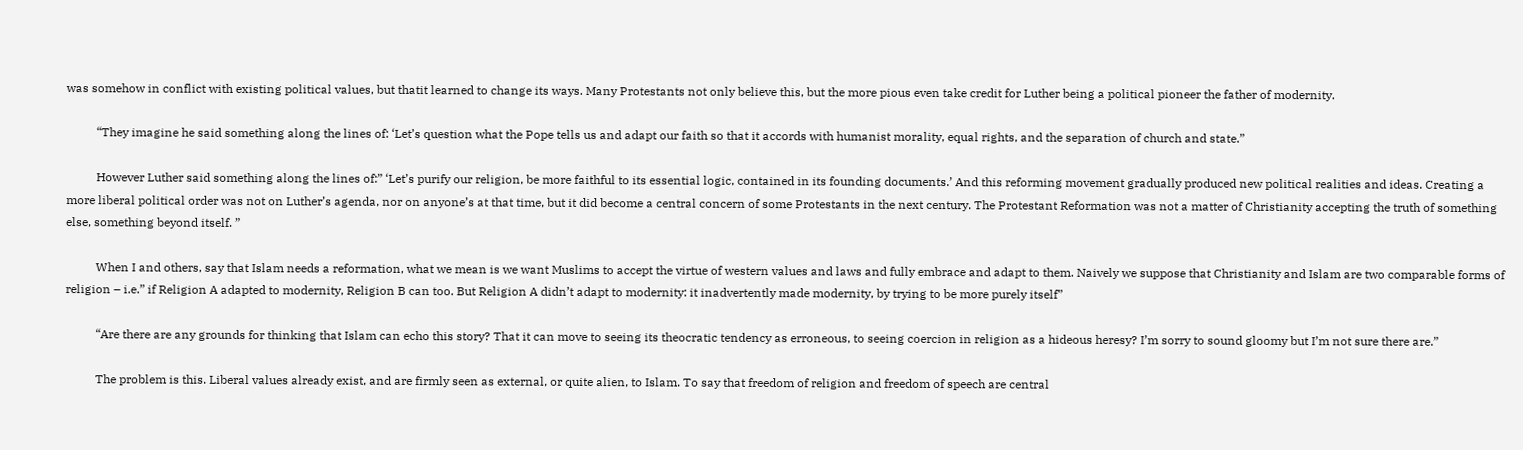was somehow in conflict with existing political values, but thatit learned to change its ways. Many Protestants not only believe this, but the more pious even take credit for Luther being a political pioneer the father of modernity.

          “They imagine he said something along the lines of: ‘Let’s question what the Pope tells us and adapt our faith so that it accords with humanist morality, equal rights, and the separation of church and state.”

          However Luther said something along the lines of:” ‘Let’s purify our religion, be more faithful to its essential logic, contained in its founding documents.’ And this reforming movement gradually produced new political realities and ideas. Creating a more liberal political order was not on Luther’s agenda, nor on anyone’s at that time, but it did become a central concern of some Protestants in the next century. The Protestant Reformation was not a matter of Christianity accepting the truth of something else, something beyond itself. ”

          When I and others, say that Islam needs a reformation, what we mean is we want Muslims to accept the virtue of western values and laws and fully embrace and adapt to them. Naively we suppose that Christianity and Islam are two comparable forms of religion – i.e.” if Religion A adapted to modernity, Religion B can too. But Religion A didn’t adapt to modernity: it inadvertently made modernity, by trying to be more purely itself”

          “Are there are any grounds for thinking that Islam can echo this story? That it can move to seeing its theocratic tendency as erroneous, to seeing coercion in religion as a hideous heresy? I’m sorry to sound gloomy but I’m not sure there are.”

          The problem is this. Liberal values already exist, and are firmly seen as external, or quite alien, to Islam. To say that freedom of religion and freedom of speech are central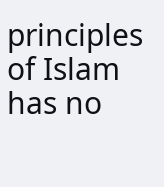principles of Islam has no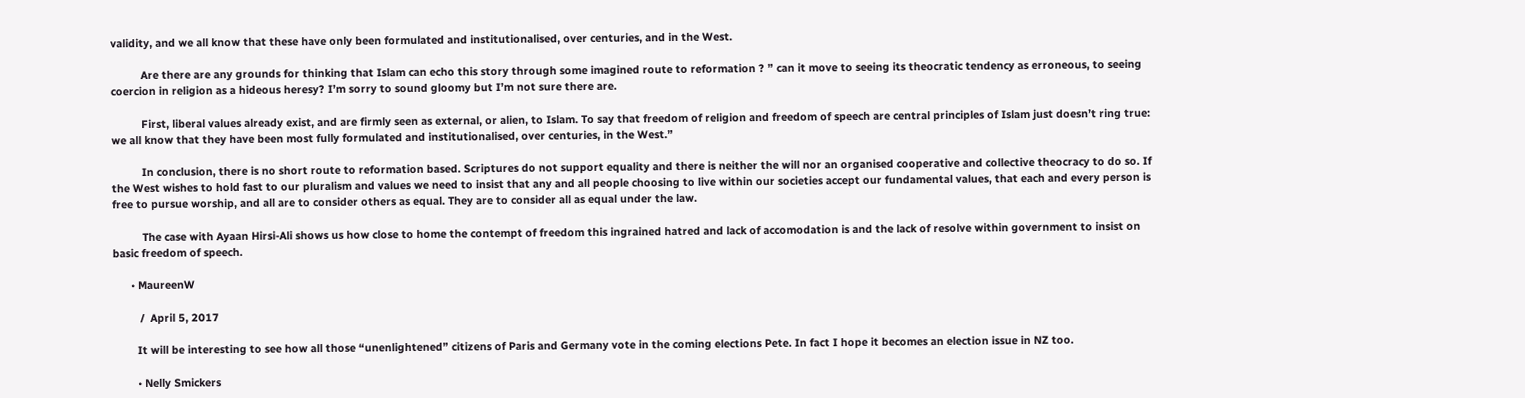validity, and we all know that these have only been formulated and institutionalised, over centuries, and in the West.

          Are there are any grounds for thinking that Islam can echo this story through some imagined route to reformation ? ” can it move to seeing its theocratic tendency as erroneous, to seeing coercion in religion as a hideous heresy? I’m sorry to sound gloomy but I’m not sure there are.

          First, liberal values already exist, and are firmly seen as external, or alien, to Islam. To say that freedom of religion and freedom of speech are central principles of Islam just doesn’t ring true: we all know that they have been most fully formulated and institutionalised, over centuries, in the West.”

          In conclusion, there is no short route to reformation based. Scriptures do not support equality and there is neither the will nor an organised cooperative and collective theocracy to do so. If the West wishes to hold fast to our pluralism and values we need to insist that any and all people choosing to live within our societies accept our fundamental values, that each and every person is free to pursue worship, and all are to consider others as equal. They are to consider all as equal under the law.

          The case with Ayaan Hirsi-Ali shows us how close to home the contempt of freedom this ingrained hatred and lack of accomodation is and the lack of resolve within government to insist on basic freedom of speech.

      • MaureenW

         /  April 5, 2017

        It will be interesting to see how all those “unenlightened” citizens of Paris and Germany vote in the coming elections Pete. In fact I hope it becomes an election issue in NZ too.

        • Nelly Smickers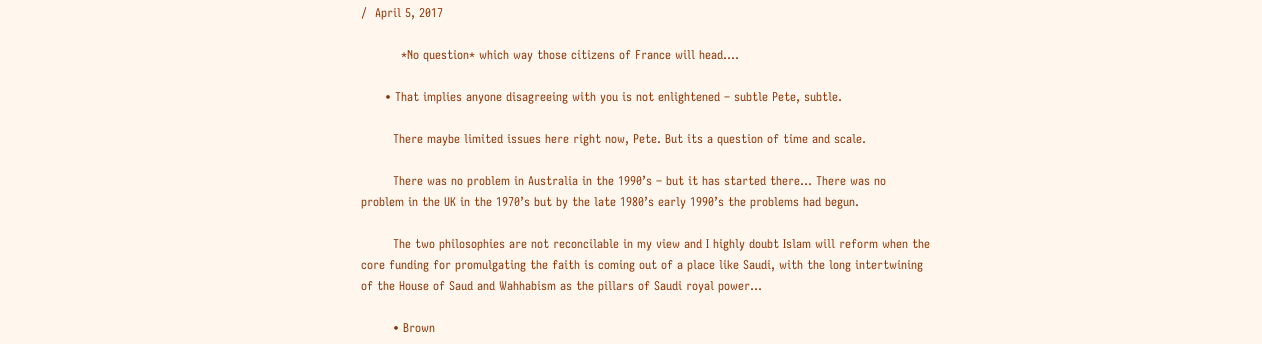/  April 5, 2017

          *No question* which way those citizens of France will head….

      • That implies anyone disagreeing with you is not enlightened – subtle Pete, subtle.

        There maybe limited issues here right now, Pete. But its a question of time and scale.

        There was no problem in Australia in the 1990’s – but it has started there… There was no problem in the UK in the 1970’s but by the late 1980’s early 1990’s the problems had begun.

        The two philosophies are not reconcilable in my view and I highly doubt Islam will reform when the core funding for promulgating the faith is coming out of a place like Saudi, with the long intertwining of the House of Saud and Wahhabism as the pillars of Saudi royal power…

        • Brown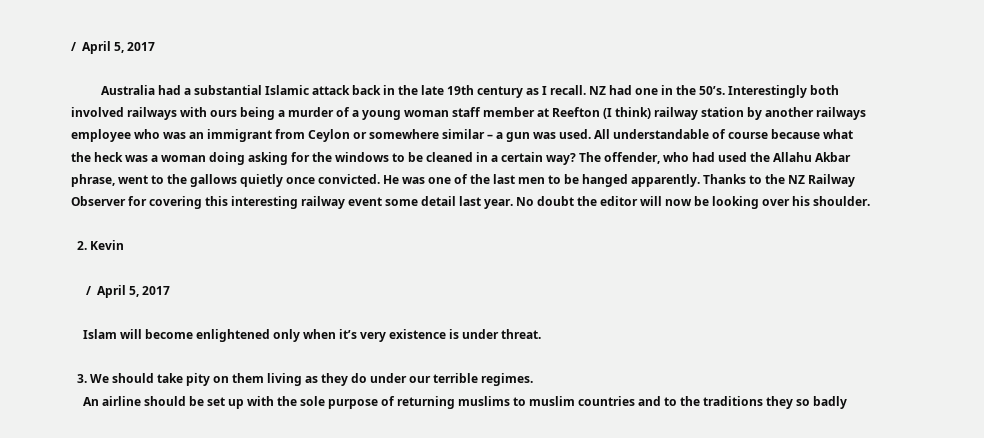/  April 5, 2017

          Australia had a substantial Islamic attack back in the late 19th century as I recall. NZ had one in the 50’s. Interestingly both involved railways with ours being a murder of a young woman staff member at Reefton (I think) railway station by another railways employee who was an immigrant from Ceylon or somewhere similar – a gun was used. All understandable of course because what the heck was a woman doing asking for the windows to be cleaned in a certain way? The offender, who had used the Allahu Akbar phrase, went to the gallows quietly once convicted. He was one of the last men to be hanged apparently. Thanks to the NZ Railway Observer for covering this interesting railway event some detail last year. No doubt the editor will now be looking over his shoulder.

  2. Kevin

     /  April 5, 2017

    Islam will become enlightened only when it’s very existence is under threat.

  3. We should take pity on them living as they do under our terrible regimes.
    An airline should be set up with the sole purpose of returning muslims to muslim countries and to the traditions they so badly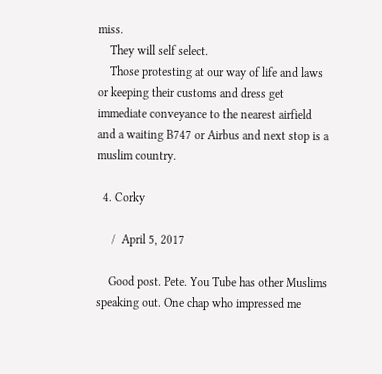miss.
    They will self select.
    Those protesting at our way of life and laws or keeping their customs and dress get immediate conveyance to the nearest airfield and a waiting B747 or Airbus and next stop is a muslim country.

  4. Corky

     /  April 5, 2017

    Good post. Pete. You Tube has other Muslims speaking out. One chap who impressed me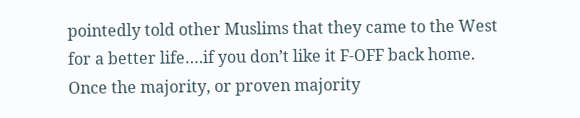pointedly told other Muslims that they came to the West for a better life….if you don’t like it F-OFF back home. Once the majority, or proven majority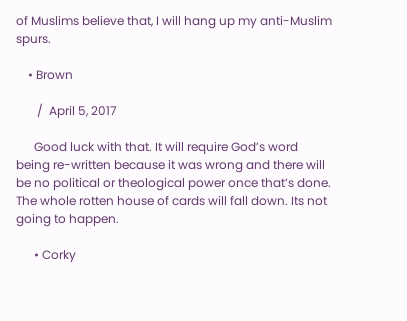of Muslims believe that, I will hang up my anti-Muslim spurs.

    • Brown

       /  April 5, 2017

      Good luck with that. It will require God’s word being re-written because it was wrong and there will be no political or theological power once that’s done. The whole rotten house of cards will fall down. Its not going to happen.

      • Corky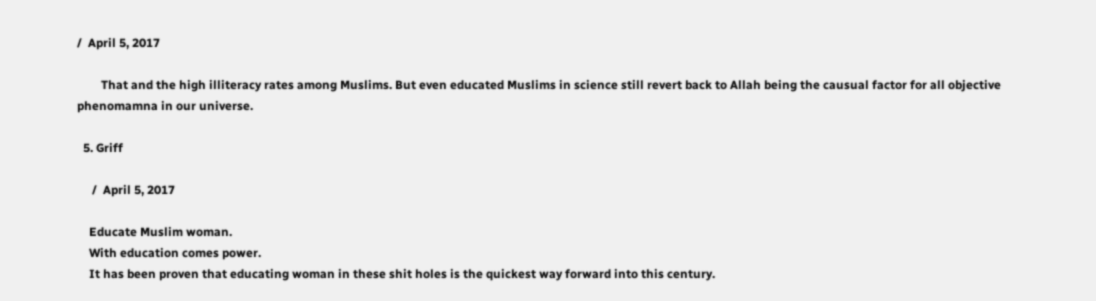/  April 5, 2017

        That and the high illiteracy rates among Muslims. But even educated Muslims in science still revert back to Allah being the causual factor for all objective phenomamna in our universe.

  5. Griff

     /  April 5, 2017

    Educate Muslim woman.
    With education comes power.
    It has been proven that educating woman in these shit holes is the quickest way forward into this century.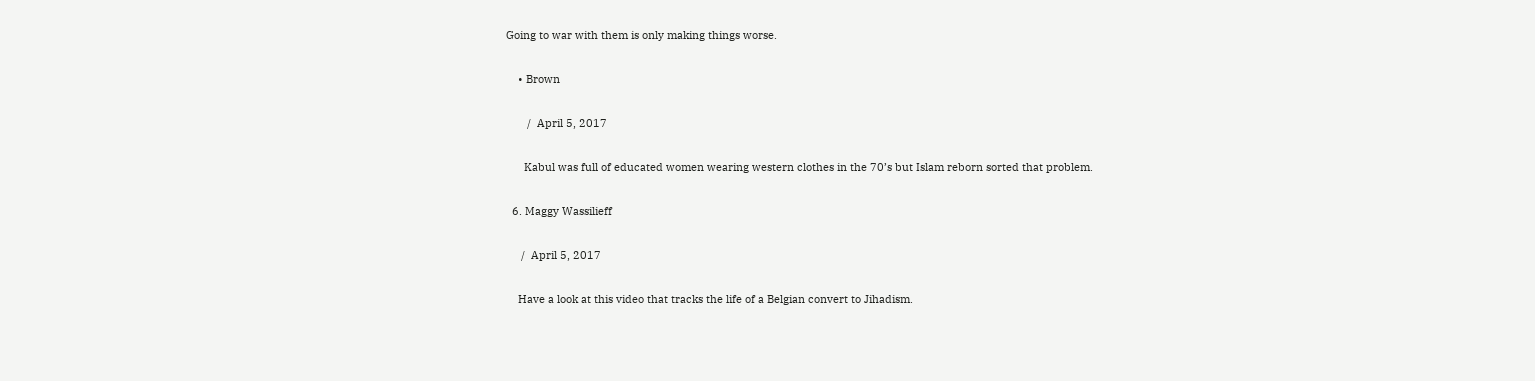Going to war with them is only making things worse.

    • Brown

       /  April 5, 2017

      Kabul was full of educated women wearing western clothes in the 70’s but Islam reborn sorted that problem.

  6. Maggy Wassilieff

     /  April 5, 2017

    Have a look at this video that tracks the life of a Belgian convert to Jihadism.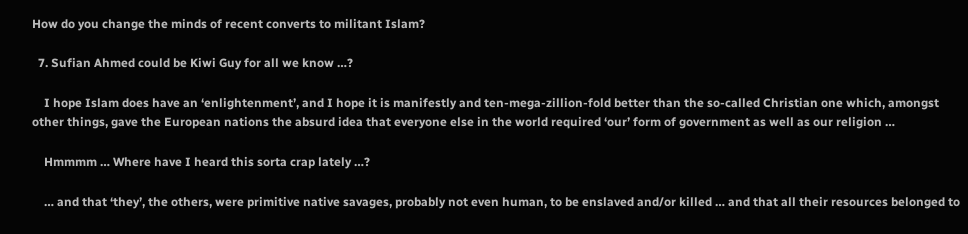How do you change the minds of recent converts to militant Islam?

  7. Sufian Ahmed could be Kiwi Guy for all we know …?

    I hope Islam does have an ‘enlightenment’, and I hope it is manifestly and ten-mega-zillion-fold better than the so-called Christian one which, amongst other things, gave the European nations the absurd idea that everyone else in the world required ‘our’ form of government as well as our religion …

    Hmmmm … Where have I heard this sorta crap lately …?

    … and that ‘they’, the others, were primitive native savages, probably not even human, to be enslaved and/or killed … and that all their resources belonged to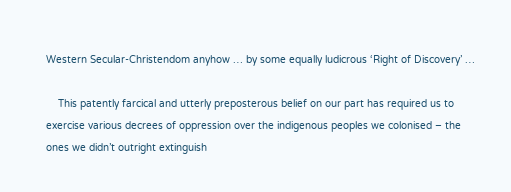Western Secular-Christendom anyhow … by some equally ludicrous ‘Right of Discovery’ …

    This patently farcical and utterly preposterous belief on our part has required us to exercise various decrees of oppression over the indigenous peoples we colonised – the ones we didn’t outright extinguish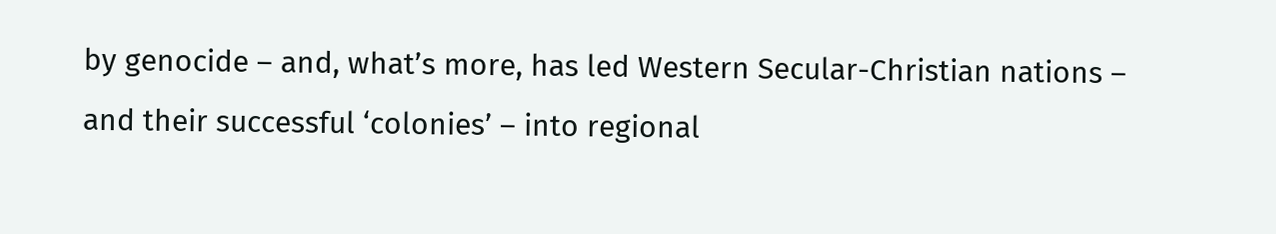by genocide – and, what’s more, has led Western Secular-Christian nations – and their successful ‘colonies’ – into regional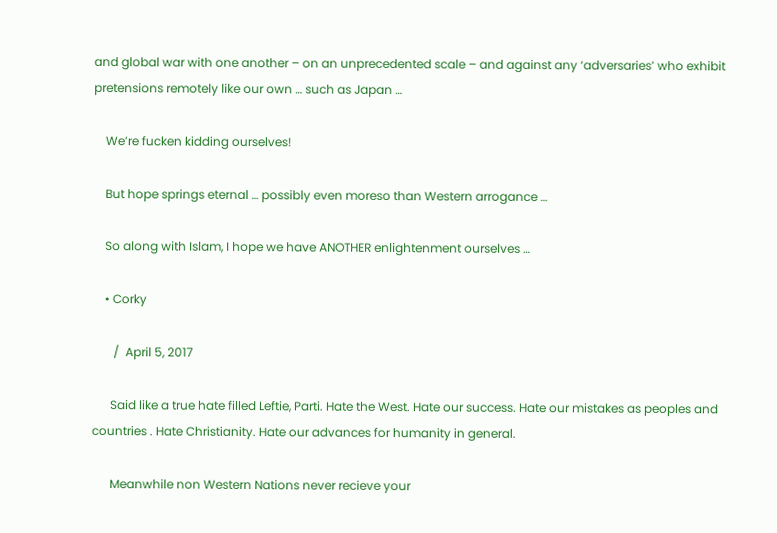and global war with one another – on an unprecedented scale – and against any ‘adversaries’ who exhibit pretensions remotely like our own … such as Japan …

    We’re fucken kidding ourselves!

    But hope springs eternal … possibly even moreso than Western arrogance …

    So along with Islam, I hope we have ANOTHER enlightenment ourselves …

    • Corky

       /  April 5, 2017

      Said like a true hate filled Leftie, Parti. Hate the West. Hate our success. Hate our mistakes as peoples and countries . Hate Christianity. Hate our advances for humanity in general.

      Meanwhile non Western Nations never recieve your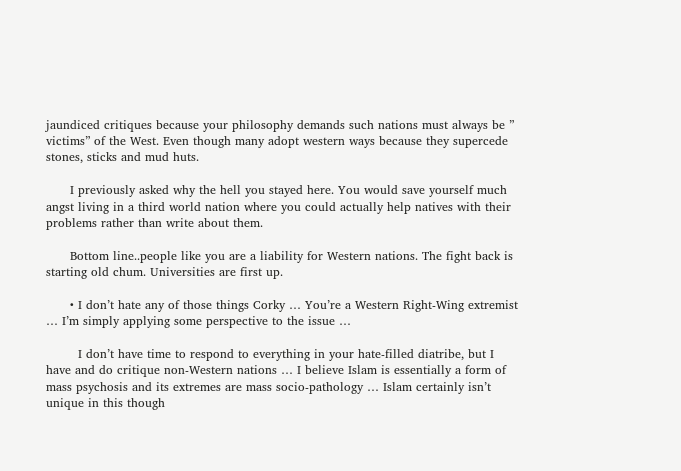jaundiced critiques because your philosophy demands such nations must always be ” victims” of the West. Even though many adopt western ways because they supercede stones, sticks and mud huts.

      I previously asked why the hell you stayed here. You would save yourself much angst living in a third world nation where you could actually help natives with their problems rather than write about them.

      Bottom line..people like you are a liability for Western nations. The fight back is starting old chum. Universities are first up.

      • I don’t hate any of those things Corky … You’re a Western Right-Wing extremist … I’m simply applying some perspective to the issue …

        I don’t have time to respond to everything in your hate-filled diatribe, but I have and do critique non-Western nations … I believe Islam is essentially a form of mass psychosis and its extremes are mass socio-pathology … Islam certainly isn’t unique in this though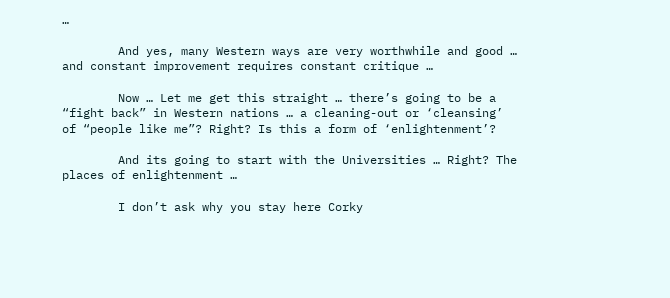…

        And yes, many Western ways are very worthwhile and good … and constant improvement requires constant critique …

        Now … Let me get this straight … there’s going to be a “fight back” in Western nations … a cleaning-out or ‘cleansing’ of “people like me”? Right? Is this a form of ‘enlightenment’?

        And its going to start with the Universities … Right? The places of enlightenment …

        I don’t ask why you stay here Corky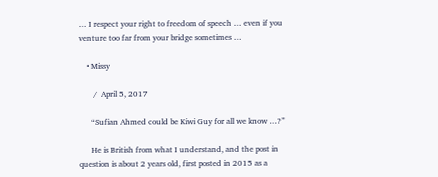… I respect your right to freedom of speech … even if you venture too far from your bridge sometimes …

    • Missy

       /  April 5, 2017

      “Sufian Ahmed could be Kiwi Guy for all we know …?”

      He is British from what I understand, and the post in question is about 2 years old, first posted in 2015 as a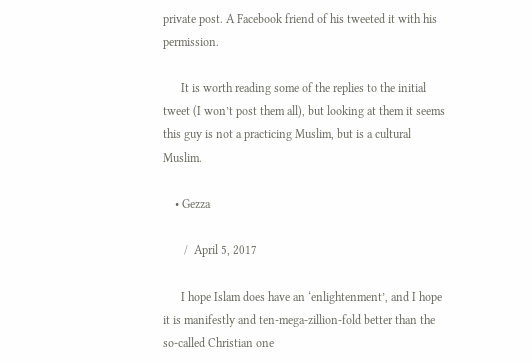private post. A Facebook friend of his tweeted it with his permission.

      It is worth reading some of the replies to the initial tweet (I won’t post them all), but looking at them it seems this guy is not a practicing Muslim, but is a cultural Muslim.

    • Gezza

       /  April 5, 2017

      I hope Islam does have an ‘enlightenment’, and I hope it is manifestly and ten-mega-zillion-fold better than the so-called Christian one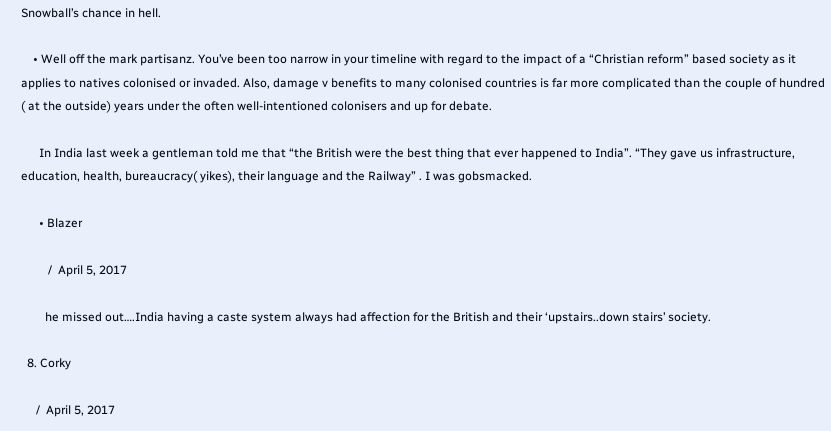Snowball’s chance in hell.

    • Well off the mark partisanz. You’ve been too narrow in your timeline with regard to the impact of a “Christian reform” based society as it applies to natives colonised or invaded. Also, damage v benefits to many colonised countries is far more complicated than the couple of hundred ( at the outside) years under the often well-intentioned colonisers and up for debate.

      In India last week a gentleman told me that “the British were the best thing that ever happened to India”. “They gave us infrastructure, education, health, bureaucracy( yikes), their language and the Railway” . I was gobsmacked.

      • Blazer

         /  April 5, 2017

        he missed out….India having a caste system always had affection for the British and their ‘upstairs..down stairs’ society.

  8. Corky

     /  April 5, 2017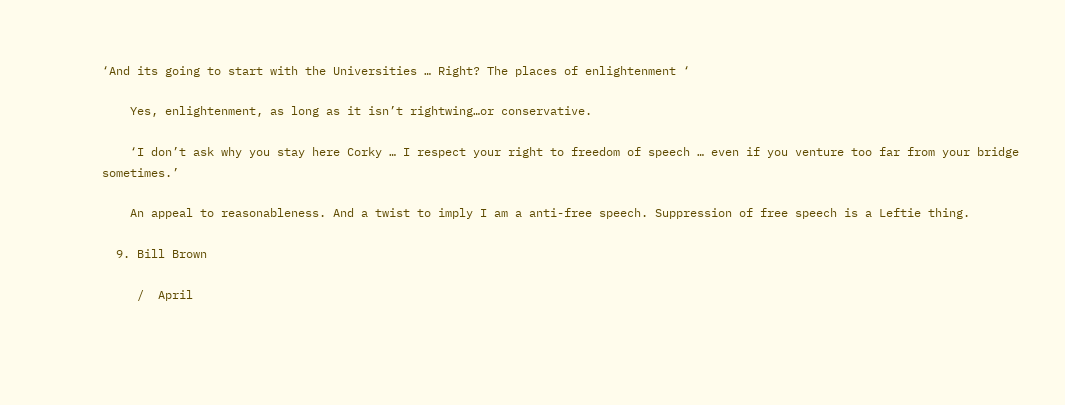‘And its going to start with the Universities … Right? The places of enlightenment ‘

    Yes, enlightenment, as long as it isn’t rightwing…or conservative.

    ‘I don’t ask why you stay here Corky … I respect your right to freedom of speech … even if you venture too far from your bridge sometimes.’

    An appeal to reasonableness. And a twist to imply I am a anti-free speech. Suppression of free speech is a Leftie thing.

  9. Bill Brown

     /  April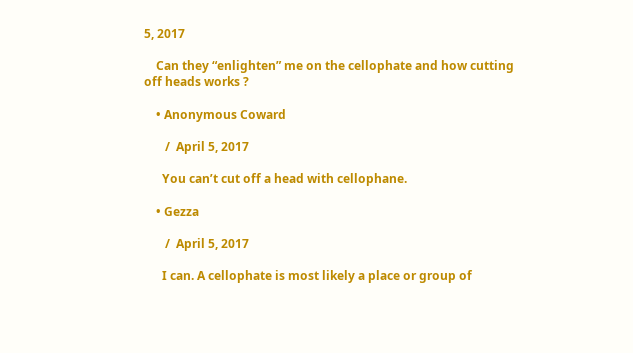5, 2017

    Can they “enlighten” me on the cellophate and how cutting off heads works ?

    • Anonymous Coward

       /  April 5, 2017

      You can’t cut off a head with cellophane.

    • Gezza

       /  April 5, 2017

      I can. A cellophate is most likely a place or group of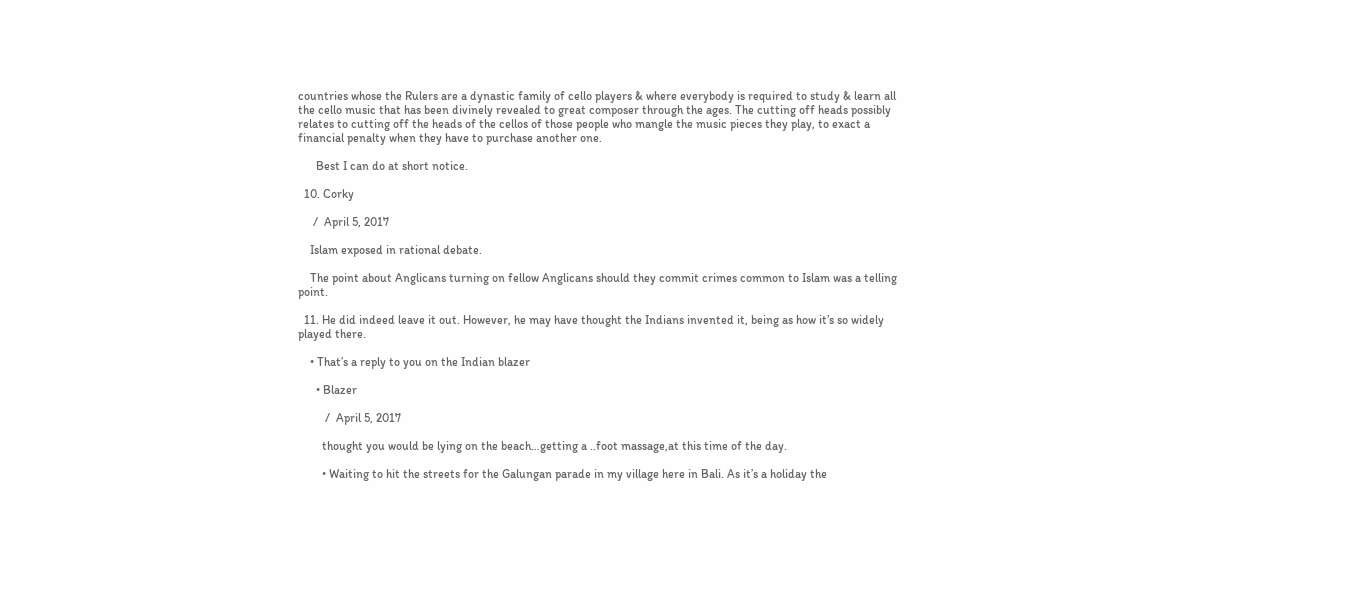countries whose the Rulers are a dynastic family of cello players & where everybody is required to study & learn all the cello music that has been divinely revealed to great composer through the ages. The cutting off heads possibly relates to cutting off the heads of the cellos of those people who mangle the music pieces they play, to exact a financial penalty when they have to purchase another one.

      Best I can do at short notice.

  10. Corky

     /  April 5, 2017

    Islam exposed in rational debate.

    The point about Anglicans turning on fellow Anglicans should they commit crimes common to Islam was a telling point.

  11. He did indeed leave it out. However, he may have thought the Indians invented it, being as how it’s so widely played there.

    • That’s a reply to you on the Indian blazer

      • Blazer

         /  April 5, 2017

        thought you would be lying on the beach…getting a ..foot massage,at this time of the day.

        • Waiting to hit the streets for the Galungan parade in my village here in Bali. As it’s a holiday the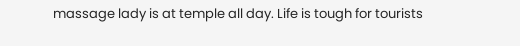massage lady is at temple all day. Life is tough for tourists